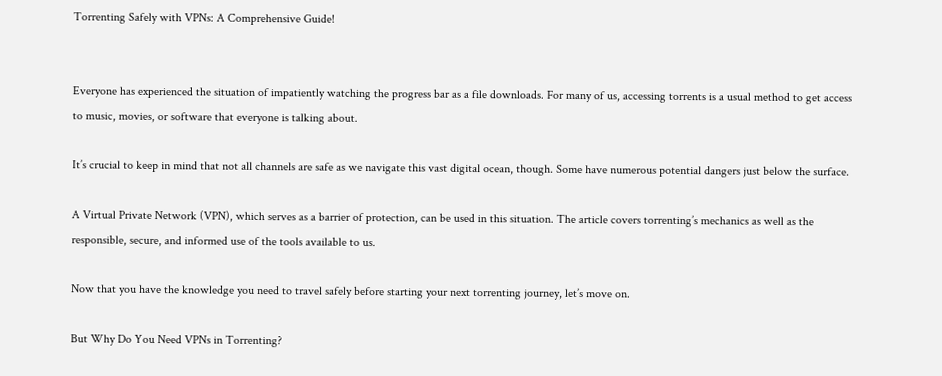Torrenting Safely with VPNs: A Comprehensive Guide!


Everyone has experienced the situation of impatiently watching the progress bar as a file downloads. For many of us, accessing torrents is a usual method to get access to music, movies, or software that everyone is talking about.

It’s crucial to keep in mind that not all channels are safe as we navigate this vast digital ocean, though. Some have numerous potential dangers just below the surface.

A Virtual Private Network (VPN), which serves as a barrier of protection, can be used in this situation. The article covers torrenting’s mechanics as well as the responsible, secure, and informed use of the tools available to us.

Now that you have the knowledge you need to travel safely before starting your next torrenting journey, let’s move on.

But Why Do You Need VPNs in Torrenting?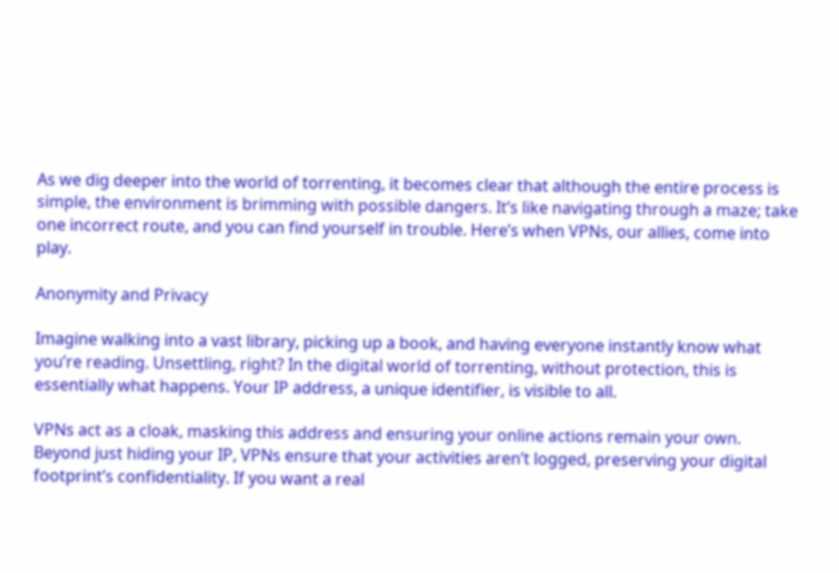As we dig deeper into the world of torrenting, it becomes clear that although the entire process is simple, the environment is brimming with possible dangers. It’s like navigating through a maze; take one incorrect route, and you can find yourself in trouble. Here’s when VPNs, our allies, come into play.

Anonymity and Privacy

Imagine walking into a vast library, picking up a book, and having everyone instantly know what you’re reading. Unsettling, right? In the digital world of torrenting, without protection, this is essentially what happens. Your IP address, a unique identifier, is visible to all.

VPNs act as a cloak, masking this address and ensuring your online actions remain your own. Beyond just hiding your IP, VPNs ensure that your activities aren’t logged, preserving your digital footprint’s confidentiality. If you want a real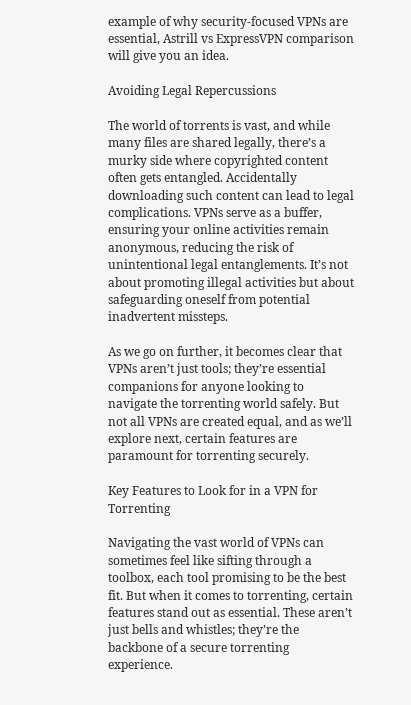example of why security-focused VPNs are essential, Astrill vs ExpressVPN comparison will give you an idea.

Avoiding Legal Repercussions

The world of torrents is vast, and while many files are shared legally, there’s a murky side where copyrighted content often gets entangled. Accidentally downloading such content can lead to legal complications. VPNs serve as a buffer, ensuring your online activities remain anonymous, reducing the risk of unintentional legal entanglements. It’s not about promoting illegal activities but about safeguarding oneself from potential inadvertent missteps.

As we go on further, it becomes clear that VPNs aren’t just tools; they’re essential companions for anyone looking to navigate the torrenting world safely. But not all VPNs are created equal, and as we’ll explore next, certain features are paramount for torrenting securely.

Key Features to Look for in a VPN for Torrenting

Navigating the vast world of VPNs can sometimes feel like sifting through a toolbox, each tool promising to be the best fit. But when it comes to torrenting, certain features stand out as essential. These aren’t just bells and whistles; they’re the backbone of a secure torrenting experience.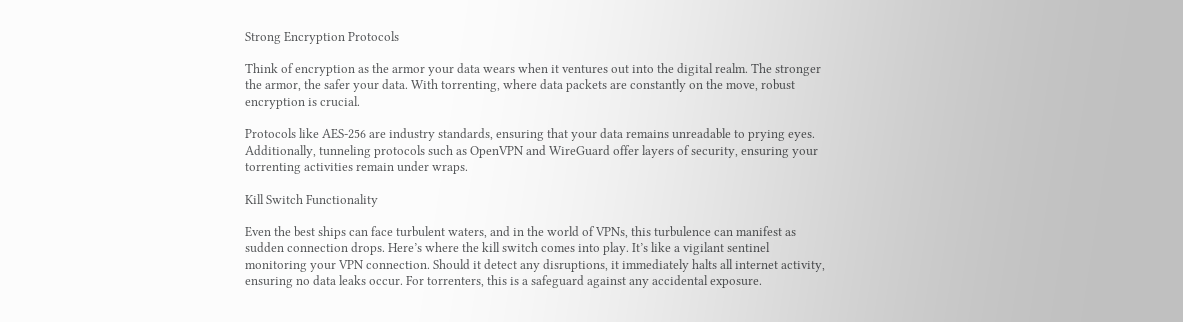Strong Encryption Protocols

Think of encryption as the armor your data wears when it ventures out into the digital realm. The stronger the armor, the safer your data. With torrenting, where data packets are constantly on the move, robust encryption is crucial.

Protocols like AES-256 are industry standards, ensuring that your data remains unreadable to prying eyes. Additionally, tunneling protocols such as OpenVPN and WireGuard offer layers of security, ensuring your torrenting activities remain under wraps.

Kill Switch Functionality

Even the best ships can face turbulent waters, and in the world of VPNs, this turbulence can manifest as sudden connection drops. Here’s where the kill switch comes into play. It’s like a vigilant sentinel monitoring your VPN connection. Should it detect any disruptions, it immediately halts all internet activity, ensuring no data leaks occur. For torrenters, this is a safeguard against any accidental exposure.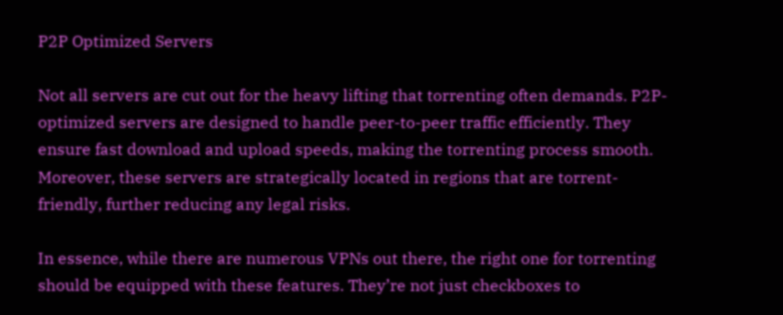P2P Optimized Servers

Not all servers are cut out for the heavy lifting that torrenting often demands. P2P-optimized servers are designed to handle peer-to-peer traffic efficiently. They ensure fast download and upload speeds, making the torrenting process smooth. Moreover, these servers are strategically located in regions that are torrent-friendly, further reducing any legal risks.

In essence, while there are numerous VPNs out there, the right one for torrenting should be equipped with these features. They’re not just checkboxes to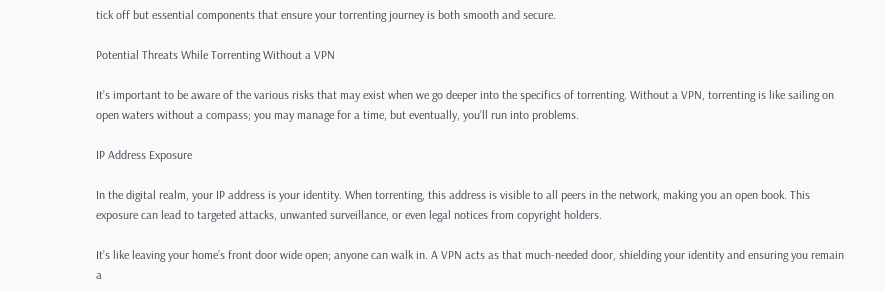tick off but essential components that ensure your torrenting journey is both smooth and secure.

Potential Threats While Torrenting Without a VPN

It’s important to be aware of the various risks that may exist when we go deeper into the specifics of torrenting. Without a VPN, torrenting is like sailing on open waters without a compass; you may manage for a time, but eventually, you’ll run into problems.

IP Address Exposure

In the digital realm, your IP address is your identity. When torrenting, this address is visible to all peers in the network, making you an open book. This exposure can lead to targeted attacks, unwanted surveillance, or even legal notices from copyright holders.

It’s like leaving your home’s front door wide open; anyone can walk in. A VPN acts as that much-needed door, shielding your identity and ensuring you remain a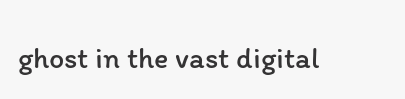ghost in the vast digital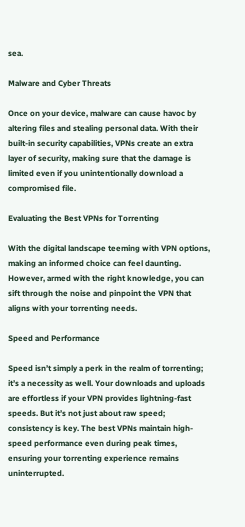sea.

Malware and Cyber Threats

Once on your device, malware can cause havoc by altering files and stealing personal data. With their built-in security capabilities, VPNs create an extra layer of security, making sure that the damage is limited even if you unintentionally download a compromised file.

Evaluating the Best VPNs for Torrenting

With the digital landscape teeming with VPN options, making an informed choice can feel daunting. However, armed with the right knowledge, you can sift through the noise and pinpoint the VPN that aligns with your torrenting needs.

Speed and Performance

Speed isn’t simply a perk in the realm of torrenting; it’s a necessity as well. Your downloads and uploads are effortless if your VPN provides lightning-fast speeds. But it’s not just about raw speed; consistency is key. The best VPNs maintain high-speed performance even during peak times, ensuring your torrenting experience remains uninterrupted.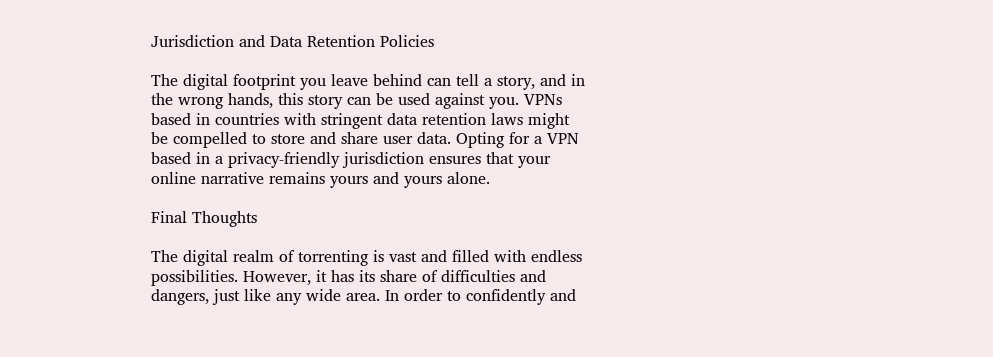Jurisdiction and Data Retention Policies

The digital footprint you leave behind can tell a story, and in the wrong hands, this story can be used against you. VPNs based in countries with stringent data retention laws might be compelled to store and share user data. Opting for a VPN based in a privacy-friendly jurisdiction ensures that your online narrative remains yours and yours alone.

Final Thoughts

The digital realm of torrenting is vast and filled with endless possibilities. However, it has its share of difficulties and dangers, just like any wide area. In order to confidently and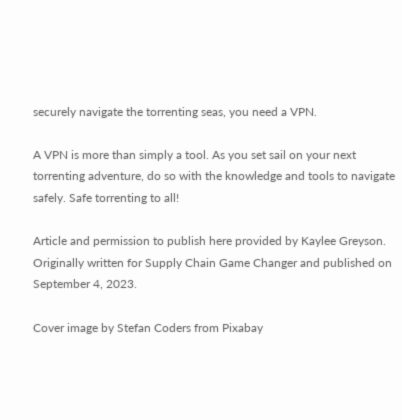securely navigate the torrenting seas, you need a VPN.

A VPN is more than simply a tool. As you set sail on your next torrenting adventure, do so with the knowledge and tools to navigate safely. Safe torrenting to all!

Article and permission to publish here provided by Kaylee Greyson. Originally written for Supply Chain Game Changer and published on September 4, 2023.

Cover image by Stefan Coders from Pixabay